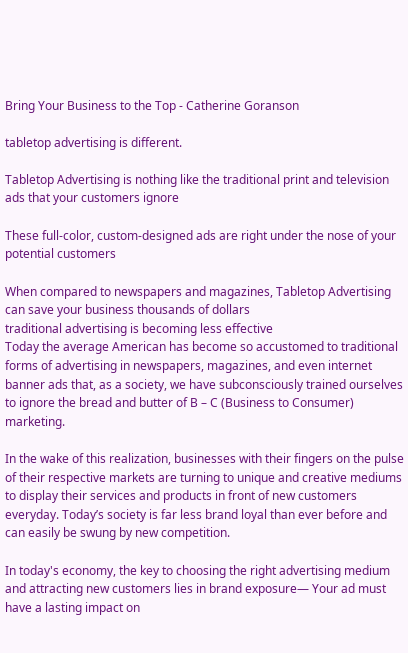Bring Your Business to the Top - Catherine Goranson

tabletop advertising is different.

Tabletop Advertising is nothing like the traditional print and television ads that your customers ignore

These full-color, custom-designed ads are right under the nose of your potential customers

When compared to newspapers and magazines, Tabletop Advertising can save your business thousands of dollars
traditional advertising is becoming less effective
Today the average American has become so accustomed to traditional forms of advertising in newspapers, magazines, and even internet banner ads that, as a society, we have subconsciously trained ourselves to ignore the bread and butter of B – C (Business to Consumer) marketing.

In the wake of this realization, businesses with their fingers on the pulse of their respective markets are turning to unique and creative mediums to display their services and products in front of new customers everyday. Today’s society is far less brand loyal than ever before and can easily be swung by new competition.

In today's economy, the key to choosing the right advertising medium and attracting new customers lies in brand exposure— Your ad must have a lasting impact on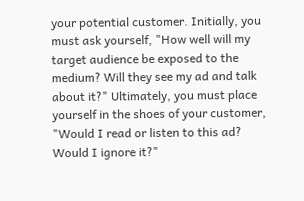your potential customer. Initially, you must ask yourself, "How well will my target audience be exposed to the medium? Will they see my ad and talk about it?" Ultimately, you must place yourself in the shoes of your customer, "Would I read or listen to this ad? Would I ignore it?"